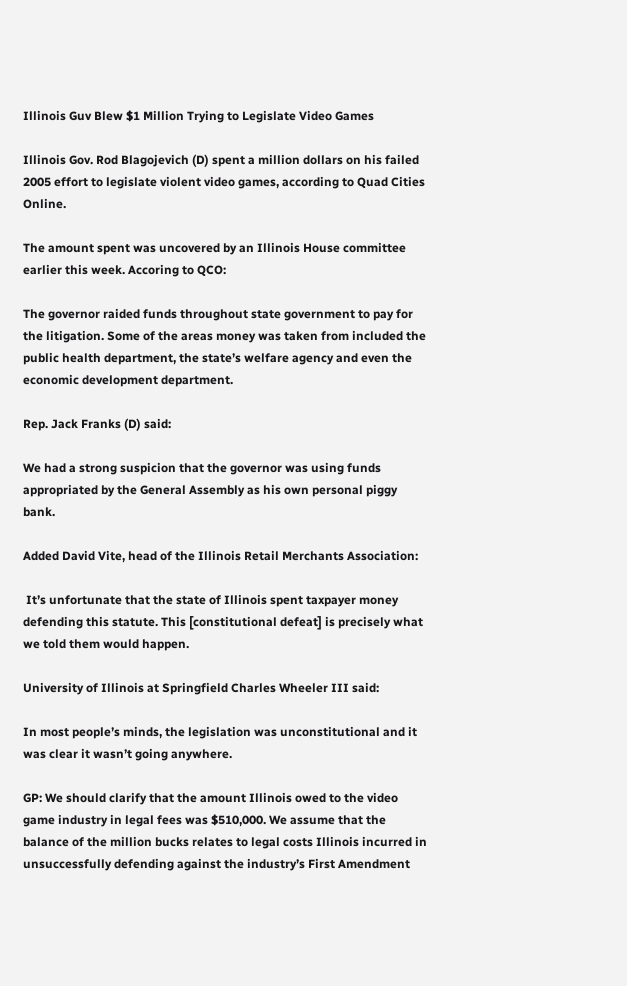Illinois Guv Blew $1 Million Trying to Legislate Video Games

Illinois Gov. Rod Blagojevich (D) spent a million dollars on his failed 2005 effort to legislate violent video games, according to Quad Cities Online.

The amount spent was uncovered by an Illinois House committee earlier this week. Accoring to QCO:

The governor raided funds throughout state government to pay for the litigation. Some of the areas money was taken from included the public health department, the state’s welfare agency and even the economic development department.

Rep. Jack Franks (D) said:

We had a strong suspicion that the governor was using funds appropriated by the General Assembly as his own personal piggy bank.

Added David Vite, head of the Illinois Retail Merchants Association:

 It’s unfortunate that the state of Illinois spent taxpayer money defending this statute. This [constitutional defeat] is precisely what we told them would happen.

University of Illinois at Springfield Charles Wheeler III said:

In most people’s minds, the legislation was unconstitutional and it was clear it wasn’t going anywhere.

GP: We should clarify that the amount Illinois owed to the video game industry in legal fees was $510,000. We assume that the balance of the million bucks relates to legal costs Illinois incurred in unsuccessfully defending against the industry’s First Amendment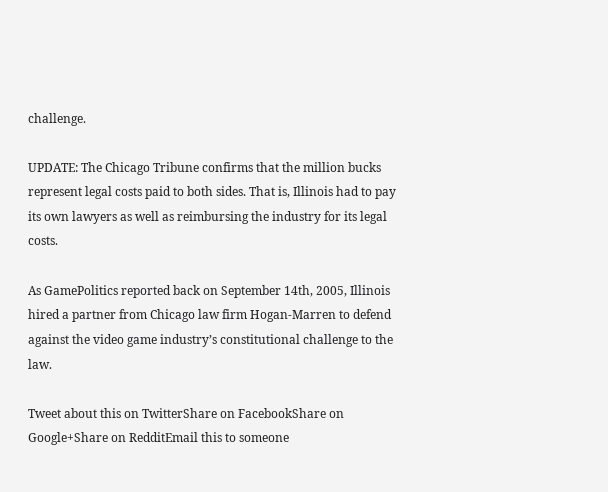challenge.

UPDATE: The Chicago Tribune confirms that the million bucks represent legal costs paid to both sides. That is, Illinois had to pay its own lawyers as well as reimbursing the industry for its legal costs.

As GamePolitics reported back on September 14th, 2005, Illinois hired a partner from Chicago law firm Hogan-Marren to defend against the video game industry’s constitutional challenge to the law.

Tweet about this on TwitterShare on FacebookShare on Google+Share on RedditEmail this to someone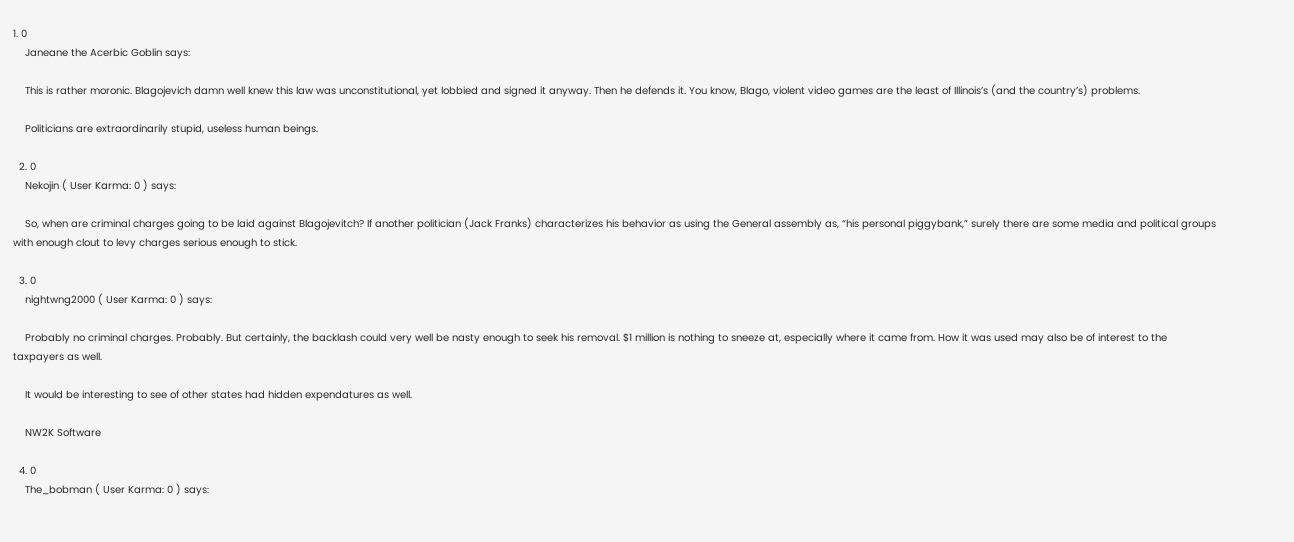1. 0
    Janeane the Acerbic Goblin says:

    This is rather moronic. Blagojevich damn well knew this law was unconstitutional, yet lobbied and signed it anyway. Then he defends it. You know, Blago, violent video games are the least of Illinois’s (and the country’s) problems.

    Politicians are extraordinarily stupid, useless human beings.

  2. 0
    Nekojin ( User Karma: 0 ) says:

    So, when are criminal charges going to be laid against Blagojevitch? If another politician (Jack Franks) characterizes his behavior as using the General assembly as, “his personal piggybank,” surely there are some media and political groups with enough clout to levy charges serious enough to stick.

  3. 0
    nightwng2000 ( User Karma: 0 ) says:

    Probably no criminal charges. Probably. But certainly, the backlash could very well be nasty enough to seek his removal. $1 million is nothing to sneeze at, especially where it came from. How it was used may also be of interest to the taxpayers as well.

    It would be interesting to see of other states had hidden expendatures as well.

    NW2K Software

  4. 0
    The_bobman ( User Karma: 0 ) says: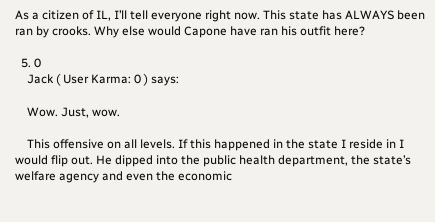As a citizen of IL, I’ll tell everyone right now. This state has ALWAYS been ran by crooks. Why else would Capone have ran his outfit here?

  5. 0
    Jack ( User Karma: 0 ) says:

    Wow. Just, wow.

    This offensive on all levels. If this happened in the state I reside in I would flip out. He dipped into the public health department, the state’s welfare agency and even the economic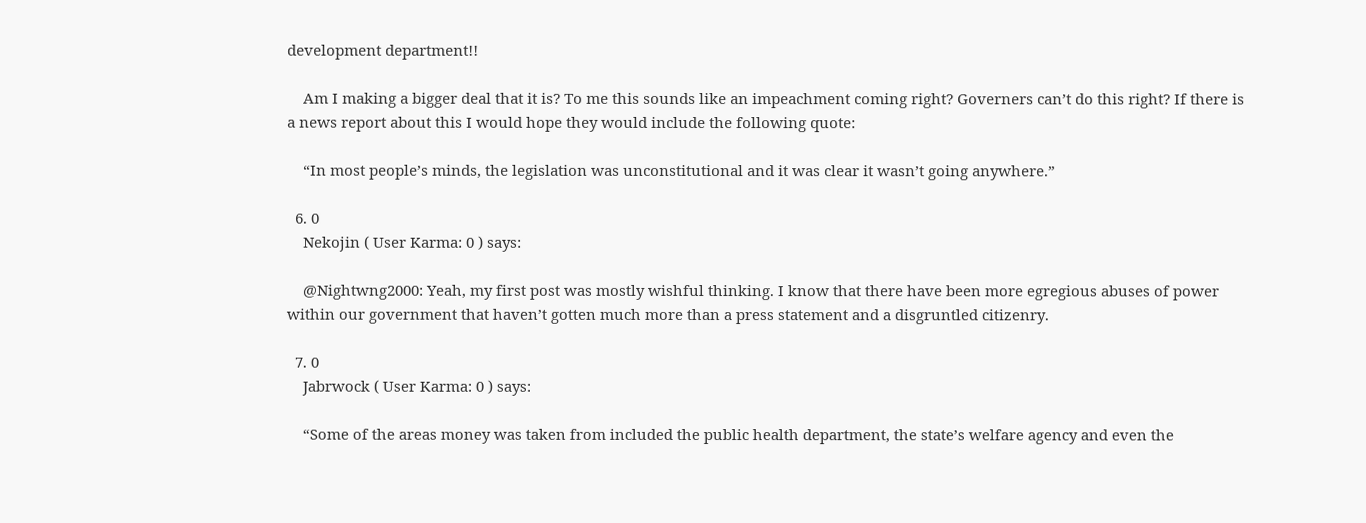development department!!

    Am I making a bigger deal that it is? To me this sounds like an impeachment coming right? Governers can’t do this right? If there is a news report about this I would hope they would include the following quote:

    “In most people’s minds, the legislation was unconstitutional and it was clear it wasn’t going anywhere.”

  6. 0
    Nekojin ( User Karma: 0 ) says:

    @Nightwng2000: Yeah, my first post was mostly wishful thinking. I know that there have been more egregious abuses of power within our government that haven’t gotten much more than a press statement and a disgruntled citizenry.

  7. 0
    Jabrwock ( User Karma: 0 ) says:

    “Some of the areas money was taken from included the public health department, the state’s welfare agency and even the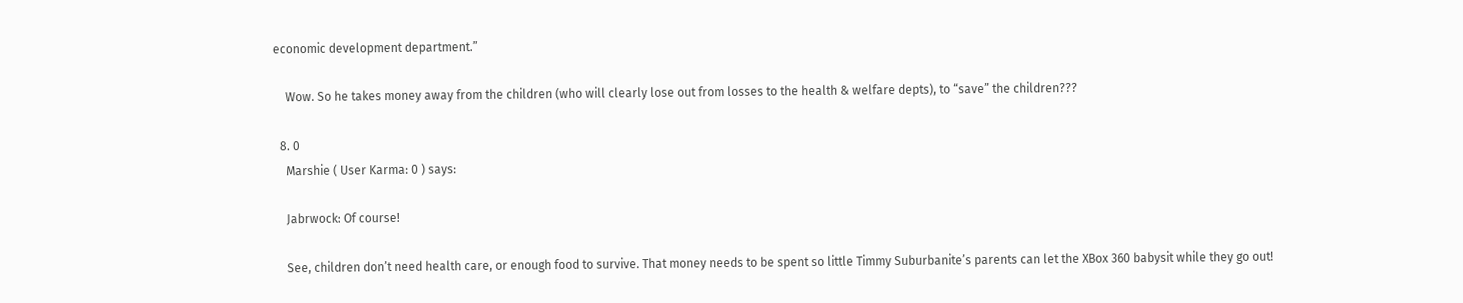economic development department.”

    Wow. So he takes money away from the children (who will clearly lose out from losses to the health & welfare depts), to “save” the children???

  8. 0
    Marshie ( User Karma: 0 ) says:

    Jabrwock: Of course!

    See, children don’t need health care, or enough food to survive. That money needs to be spent so little Timmy Suburbanite’s parents can let the XBox 360 babysit while they go out!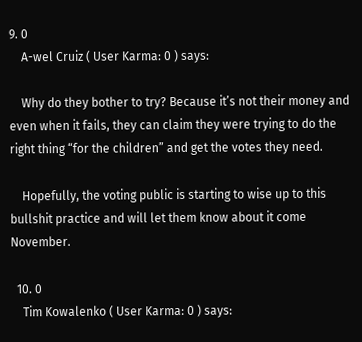9. 0
    A-wel Cruiz ( User Karma: 0 ) says:

    Why do they bother to try? Because it’s not their money and even when it fails, they can claim they were trying to do the right thing “for the children” and get the votes they need.

    Hopefully, the voting public is starting to wise up to this bullshit practice and will let them know about it come November.

  10. 0
    Tim Kowalenko ( User Karma: 0 ) says: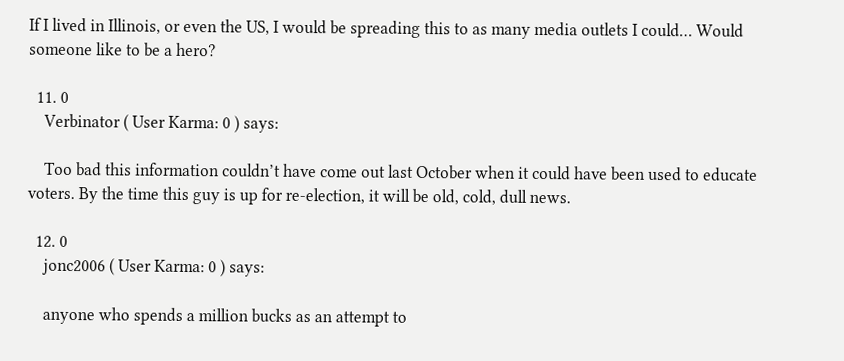If I lived in Illinois, or even the US, I would be spreading this to as many media outlets I could… Would someone like to be a hero?

  11. 0
    Verbinator ( User Karma: 0 ) says:

    Too bad this information couldn’t have come out last October when it could have been used to educate voters. By the time this guy is up for re-election, it will be old, cold, dull news.

  12. 0
    jonc2006 ( User Karma: 0 ) says:

    anyone who spends a million bucks as an attempt to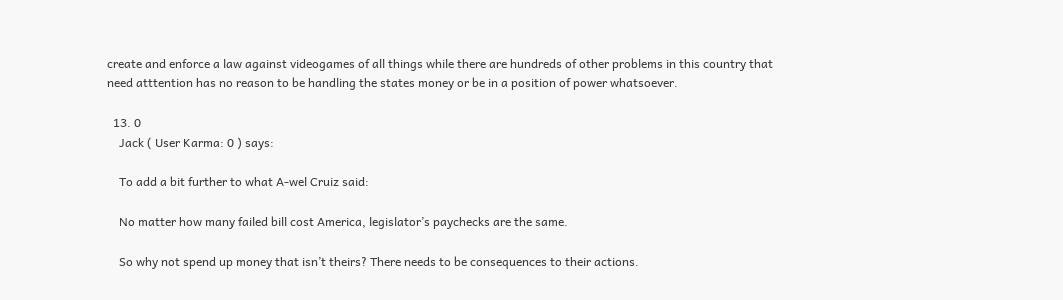create and enforce a law against videogames of all things while there are hundreds of other problems in this country that need atttention has no reason to be handling the states money or be in a position of power whatsoever.

  13. 0
    Jack ( User Karma: 0 ) says:

    To add a bit further to what A-wel Cruiz said:

    No matter how many failed bill cost America, legislator’s paychecks are the same.

    So why not spend up money that isn’t theirs? There needs to be consequences to their actions.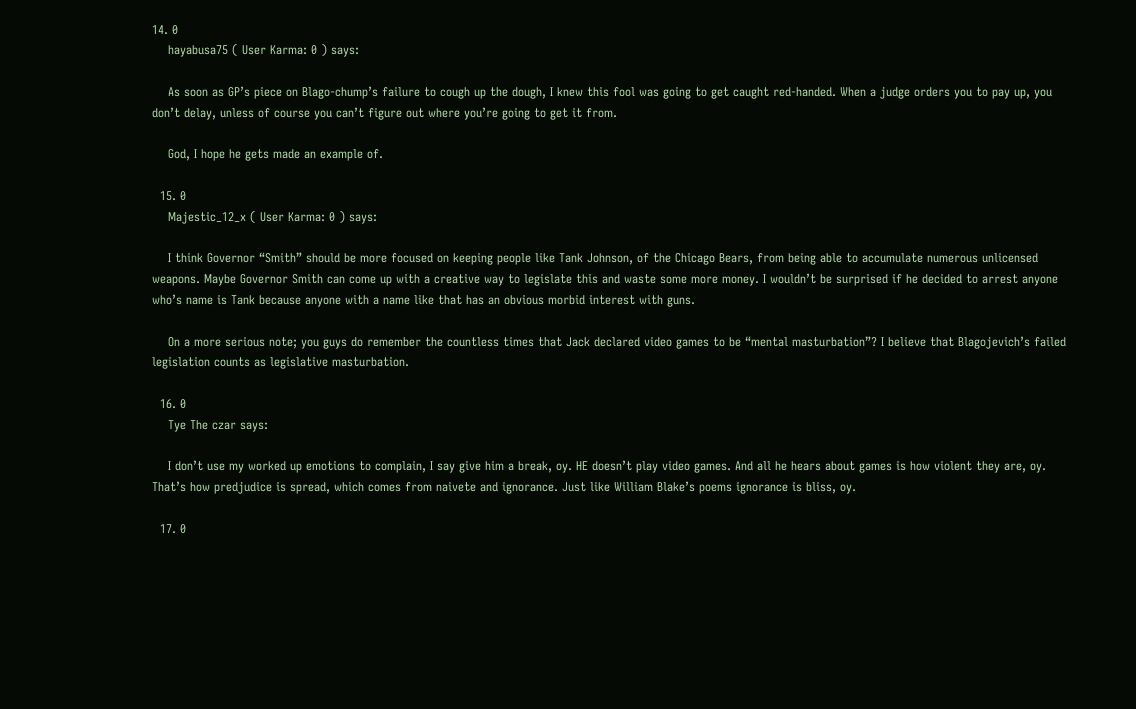14. 0
    hayabusa75 ( User Karma: 0 ) says:

    As soon as GP’s piece on Blago-chump’s failure to cough up the dough, I knew this fool was going to get caught red-handed. When a judge orders you to pay up, you don’t delay, unless of course you can’t figure out where you’re going to get it from.

    God, I hope he gets made an example of.

  15. 0
    Majestic_12_x ( User Karma: 0 ) says:

    I think Governor “Smith” should be more focused on keeping people like Tank Johnson, of the Chicago Bears, from being able to accumulate numerous unlicensed weapons. Maybe Governor Smith can come up with a creative way to legislate this and waste some more money. I wouldn’t be surprised if he decided to arrest anyone who’s name is Tank because anyone with a name like that has an obvious morbid interest with guns.

    On a more serious note; you guys do remember the countless times that Jack declared video games to be “mental masturbation”? I believe that Blagojevich’s failed legislation counts as legislative masturbation.

  16. 0
    Tye The czar says:

    I don’t use my worked up emotions to complain, I say give him a break, oy. HE doesn’t play video games. And all he hears about games is how violent they are, oy. That’s how predjudice is spread, which comes from naivete and ignorance. Just like William Blake’s poems ignorance is bliss, oy.

  17. 0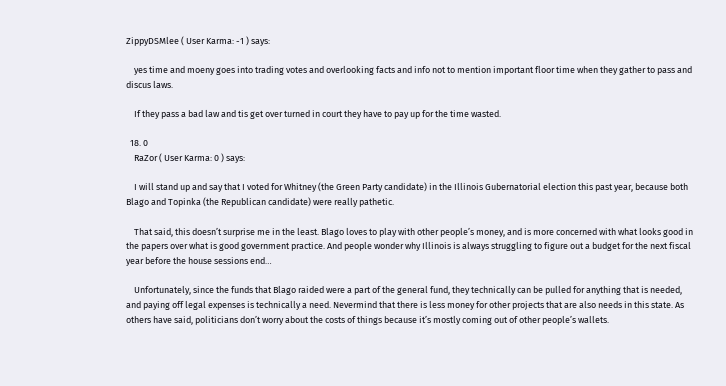ZippyDSMlee ( User Karma: -1 ) says:

    yes time and moeny goes into trading votes and overlooking facts and info not to mention important floor time when they gather to pass and discus laws.

    If they pass a bad law and tis get over turned in court they have to pay up for the time wasted.

  18. 0
    RaZor ( User Karma: 0 ) says:

    I will stand up and say that I voted for Whitney (the Green Party candidate) in the Illinois Gubernatorial election this past year, because both Blago and Topinka (the Republican candidate) were really pathetic.

    That said, this doesn’t surprise me in the least. Blago loves to play with other people’s money, and is more concerned with what looks good in the papers over what is good government practice. And people wonder why Illinois is always struggling to figure out a budget for the next fiscal year before the house sessions end…

    Unfortunately, since the funds that Blago raided were a part of the general fund, they technically can be pulled for anything that is needed, and paying off legal expenses is technically a need. Nevermind that there is less money for other projects that are also needs in this state. As others have said, politicians don’t worry about the costs of things because it’s mostly coming out of other people’s wallets.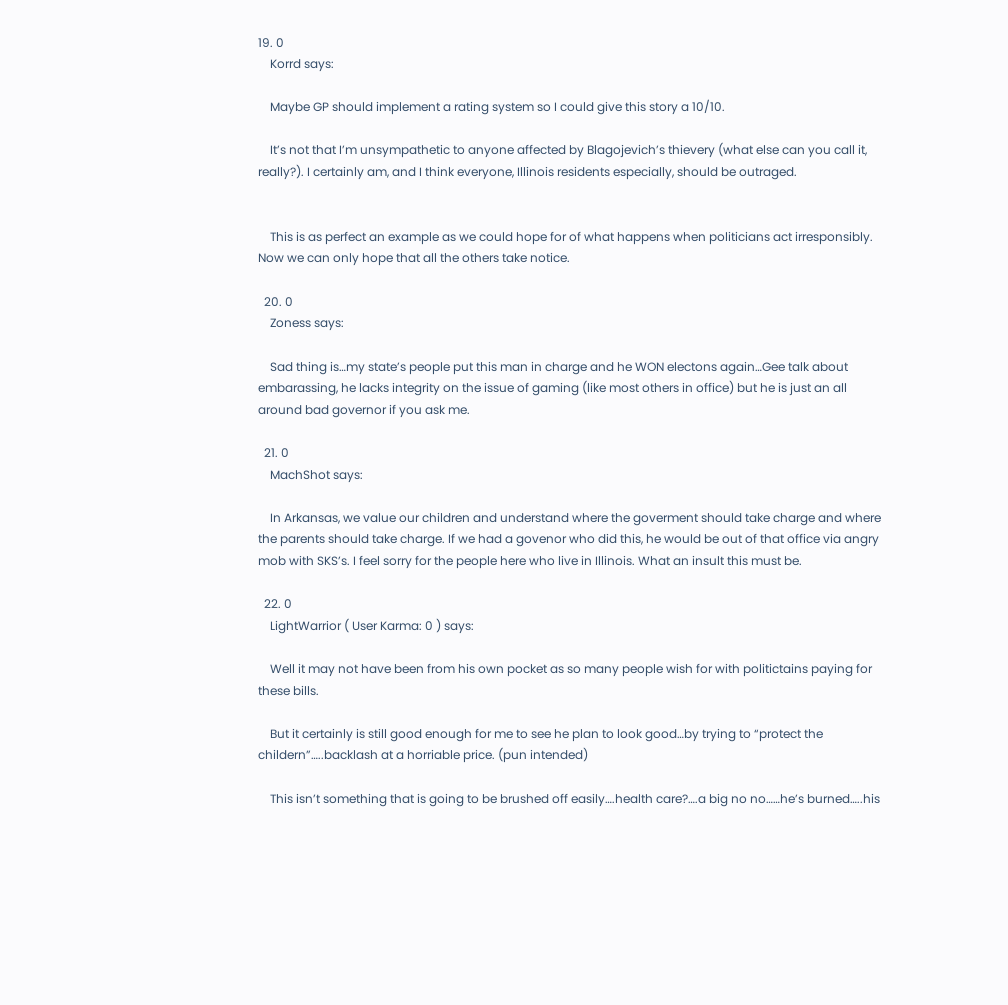19. 0
    Korrd says:

    Maybe GP should implement a rating system so I could give this story a 10/10.

    It’s not that I’m unsympathetic to anyone affected by Blagojevich’s thievery (what else can you call it, really?). I certainly am, and I think everyone, Illinois residents especially, should be outraged.


    This is as perfect an example as we could hope for of what happens when politicians act irresponsibly. Now we can only hope that all the others take notice.

  20. 0
    Zoness says:

    Sad thing is…my state’s people put this man in charge and he WON electons again…Gee talk about embarassing, he lacks integrity on the issue of gaming (like most others in office) but he is just an all around bad governor if you ask me.

  21. 0
    MachShot says:

    In Arkansas, we value our children and understand where the goverment should take charge and where the parents should take charge. If we had a govenor who did this, he would be out of that office via angry mob with SKS’s. I feel sorry for the people here who live in Illinois. What an insult this must be.

  22. 0
    LightWarrior ( User Karma: 0 ) says:

    Well it may not have been from his own pocket as so many people wish for with politictains paying for these bills.

    But it certainly is still good enough for me to see he plan to look good…by trying to “protect the childern”…..backlash at a horriable price. (pun intended)

    This isn’t something that is going to be brushed off easily….health care?….a big no no……he’s burned…..his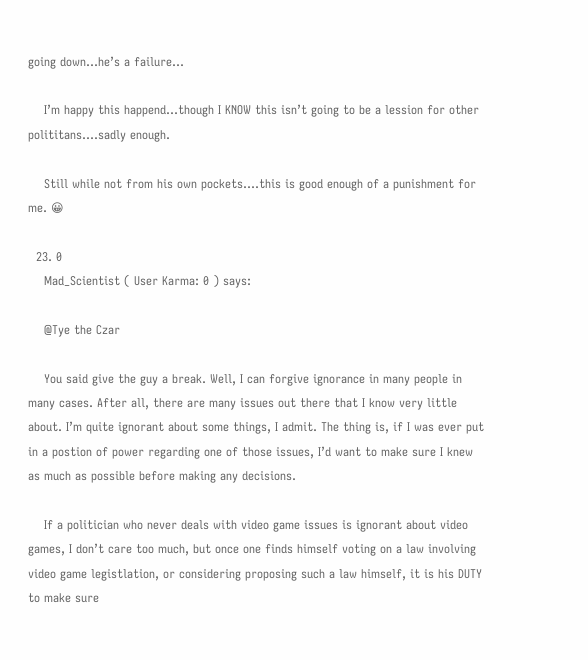going down…he’s a failure…

    I’m happy this happend…though I KNOW this isn’t going to be a lession for other polititans….sadly enough.

    Still while not from his own pockets….this is good enough of a punishment for me. 😀

  23. 0
    Mad_Scientist ( User Karma: 0 ) says:

    @Tye the Czar

    You said give the guy a break. Well, I can forgive ignorance in many people in many cases. After all, there are many issues out there that I know very little about. I’m quite ignorant about some things, I admit. The thing is, if I was ever put in a postion of power regarding one of those issues, I’d want to make sure I knew as much as possible before making any decisions.

    If a politician who never deals with video game issues is ignorant about video games, I don’t care too much, but once one finds himself voting on a law involving video game legistlation, or considering proposing such a law himself, it is his DUTY to make sure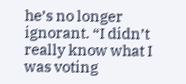he’s no longer ignorant. “I didn’t really know what I was voting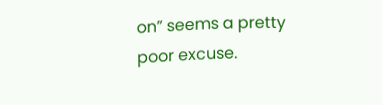on” seems a pretty poor excuse.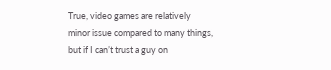True, video games are relatively minor issue compared to many things, but if I can’t trust a guy on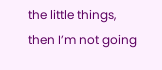the little things, then I’m not going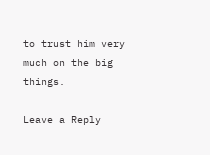to trust him very much on the big things.

Leave a Reply